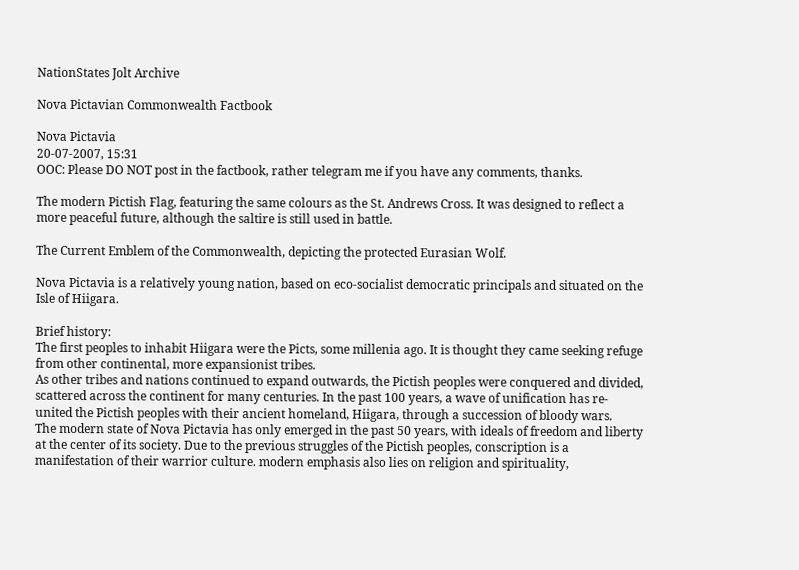NationStates Jolt Archive

Nova Pictavian Commonwealth Factbook

Nova Pictavia
20-07-2007, 15:31
OOC: Please DO NOT post in the factbook, rather telegram me if you have any comments, thanks.

The modern Pictish Flag, featuring the same colours as the St. Andrews Cross. It was designed to reflect a more peaceful future, although the saltire is still used in battle.

The Current Emblem of the Commonwealth, depicting the protected Eurasian Wolf.

Nova Pictavia is a relatively young nation, based on eco-socialist democratic principals and situated on the Isle of Hiigara.

Brief history:
The first peoples to inhabit Hiigara were the Picts, some millenia ago. It is thought they came seeking refuge from other continental, more expansionist tribes.
As other tribes and nations continued to expand outwards, the Pictish peoples were conquered and divided, scattered across the continent for many centuries. In the past 100 years, a wave of unification has re-united the Pictish peoples with their ancient homeland, Hiigara, through a succession of bloody wars.
The modern state of Nova Pictavia has only emerged in the past 50 years, with ideals of freedom and liberty at the center of its society. Due to the previous struggles of the Pictish peoples, conscription is a manifestation of their warrior culture. modern emphasis also lies on religion and spirituality,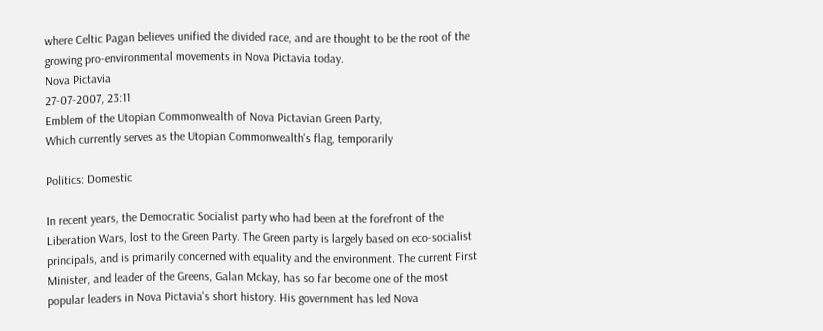where Celtic Pagan believes unified the divided race, and are thought to be the root of the growing pro-environmental movements in Nova Pictavia today.
Nova Pictavia
27-07-2007, 23:11
Emblem of the Utopian Commonwealth of Nova Pictavian Green Party,
Which currently serves as the Utopian Commonwealth's flag, temporarily

Politics: Domestic

In recent years, the Democratic Socialist party who had been at the forefront of the Liberation Wars, lost to the Green Party. The Green party is largely based on eco-socialist principals, and is primarily concerned with equality and the environment. The current First Minister, and leader of the Greens, Galan Mckay, has so far become one of the most popular leaders in Nova Pictavia's short history. His government has led Nova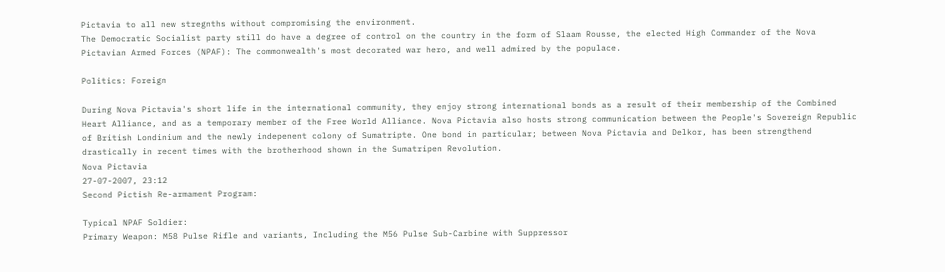Pictavia to all new stregnths without compromising the environment.
The Democratic Socialist party still do have a degree of control on the country in the form of Slaam Rousse, the elected High Commander of the Nova Pictavian Armed Forces (NPAF): The commonwealth's most decorated war hero, and well admired by the populace.

Politics: Foreign

During Nova Pictavia's short life in the international community, they enjoy strong international bonds as a result of their membership of the Combined Heart Alliance, and as a temporary member of the Free World Alliance. Nova Pictavia also hosts strong communication between the People's Sovereign Republic of British Londinium and the newly indepenent colony of Sumatripte. One bond in particular; between Nova Pictavia and Delkor, has been strengthend drastically in recent times with the brotherhood shown in the Sumatripen Revolution.
Nova Pictavia
27-07-2007, 23:12
Second Pictish Re-armament Program:

Typical NPAF Soldier:
Primary Weapon: M58 Pulse Rifle and variants, Including the M56 Pulse Sub-Carbine with Suppressor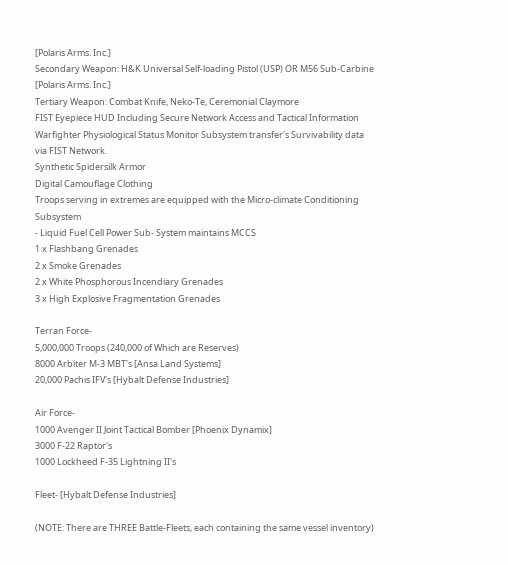[Polaris Arms. Inc.]
Secondary Weapon: H&K Universal Self-loading Pistol (USP) OR M56 Sub-Carbine [Polaris Arms. Inc.]
Tertiary Weapon: Combat Knife, Neko-Te, Ceremonial Claymore
FIST Eyepiece HUD Including Secure Network Access and Tactical Information
Warfighter Physiological Status Monitor Subsystem transfer's Survivability data via FIST Network.
Synthetic Spidersilk Armor
Digital Camouflage Clothing
Troops serving in extremes are equipped with the Micro-climate Conditioning Subsystem
- Liquid Fuel Cell Power Sub- System maintains MCCS
1 x Flashbang Grenades
2 x Smoke Grenades
2 x White Phosphorous Incendiary Grenades
3 x High Explosive Fragmentation Grenades

Terran Force-
5,000,000 Troops (240,000 of Which are Reserves)
8000 Arbiter M-3 MBT's [Ansa Land Systems]
20,000 Pachis IFV's [Hybalt Defense Industries]

Air Force-
1000 Avenger II Joint Tactical Bomber [Phoenix Dynamix]
3000 F-22 Raptor's
1000 Lockheed F-35 Lightning II's

Fleet- [Hybalt Defense Industries]

(NOTE: There are THREE Battle-Fleets, each containing the same vessel inventory)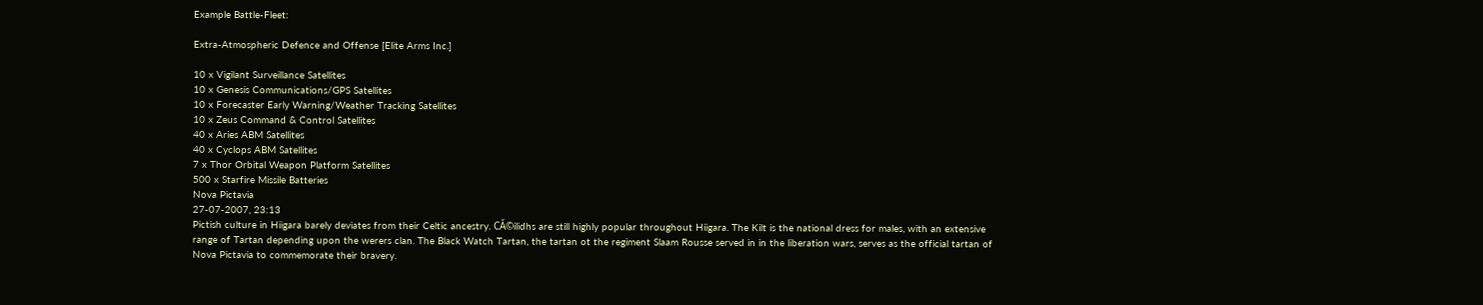Example Battle-Fleet:

Extra-Atmospheric Defence and Offense [Elite Arms Inc.]

10 x Vigilant Surveillance Satellites
10 x Genesis Communications/GPS Satellites
10 x Forecaster Early Warning/Weather Tracking Satellites
10 x Zeus Command & Control Satellites
40 x Aries ABM Satellites
40 x Cyclops ABM Satellites
7 x Thor Orbital Weapon Platform Satellites
500 x Starfire Missile Batteries
Nova Pictavia
27-07-2007, 23:13
Pictish culture in Hiigara barely deviates from their Celtic ancestry. CĂ©ilidhs are still highly popular throughout Hiigara. The Kilt is the national dress for males, with an extensive range of Tartan depending upon the werers clan. The Black Watch Tartan, the tartan ot the regiment Slaam Rousse served in in the liberation wars, serves as the official tartan of Nova Pictavia to commemorate their bravery.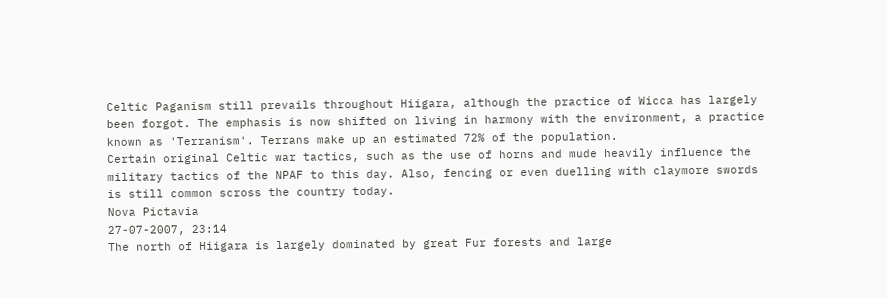Celtic Paganism still prevails throughout Hiigara, although the practice of Wicca has largely been forgot. The emphasis is now shifted on living in harmony with the environment, a practice known as 'Terranism'. Terrans make up an estimated 72% of the population.
Certain original Celtic war tactics, such as the use of horns and mude heavily influence the military tactics of the NPAF to this day. Also, fencing or even duelling with claymore swords is still common scross the country today.
Nova Pictavia
27-07-2007, 23:14
The north of Hiigara is largely dominated by great Fur forests and large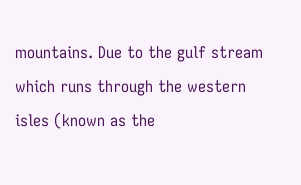mountains. Due to the gulf stream which runs through the western isles (known as the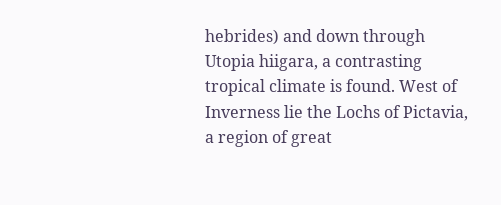hebrides) and down through Utopia hiigara, a contrasting tropical climate is found. West of Inverness lie the Lochs of Pictavia, a region of great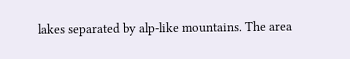lakes separated by alp-like mountains. The area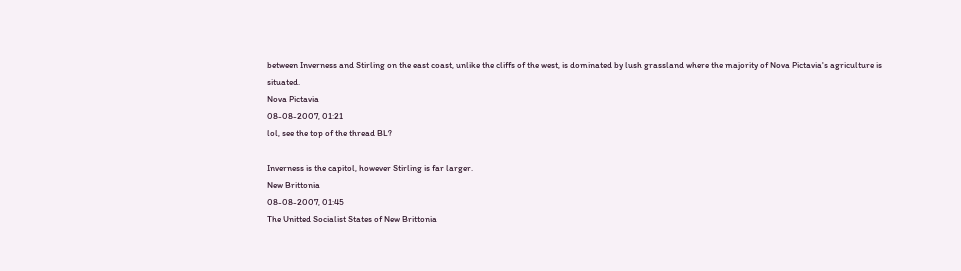between Inverness and Stirling on the east coast, unlike the cliffs of the west, is dominated by lush grassland where the majority of Nova Pictavia's agriculture is situated.
Nova Pictavia
08-08-2007, 01:21
lol, see the top of the thread BL?

Inverness is the capitol, however Stirling is far larger.
New Brittonia
08-08-2007, 01:45
The Unitted Socialist States of New Brittonia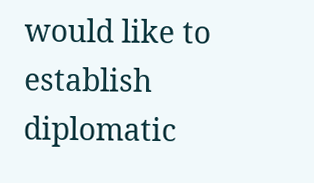would like to establish diplomatic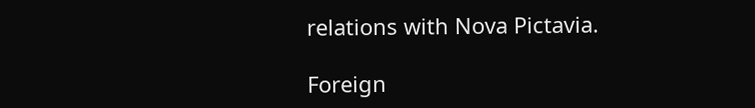relations with Nova Pictavia.

Foreign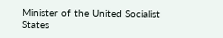Minister of the United Socialist States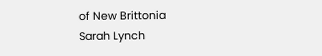of New Brittonia
Sarah Lynch